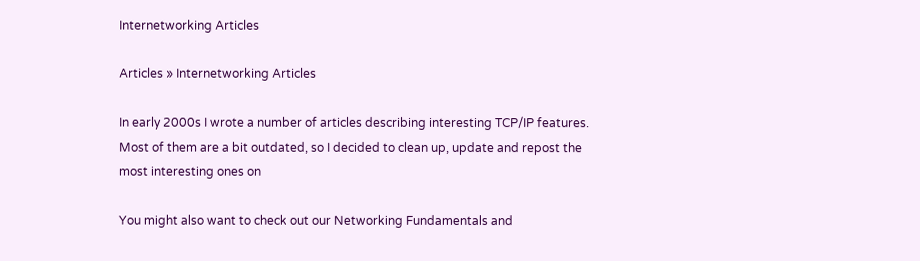Internetworking Articles

Articles » Internetworking Articles

In early 2000s I wrote a number of articles describing interesting TCP/IP features. Most of them are a bit outdated, so I decided to clean up, update and repost the most interesting ones on

You might also want to check out our Networking Fundamentals and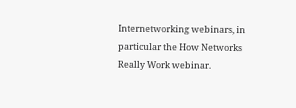Internetworking webinars, in particular the How Networks Really Work webinar.